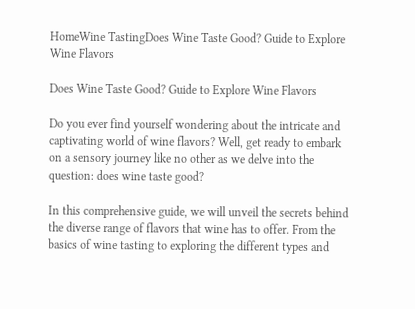HomeWine TastingDoes Wine Taste Good? Guide to Explore Wine Flavors

Does Wine Taste Good? Guide to Explore Wine Flavors

Do you ever find yourself wondering about the intricate and captivating world of wine flavors? Well, get ready to embark on a sensory journey like no other as we delve into the question: does wine taste good?

In this comprehensive guide, we will unveil the secrets behind the diverse range of flavors that wine has to offer. From the basics of wine tasting to exploring the different types and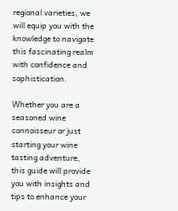regional varieties, we will equip you with the knowledge to navigate this fascinating realm with confidence and sophistication.

Whether you are a seasoned wine connoisseur or just starting your wine tasting adventure, this guide will provide you with insights and tips to enhance your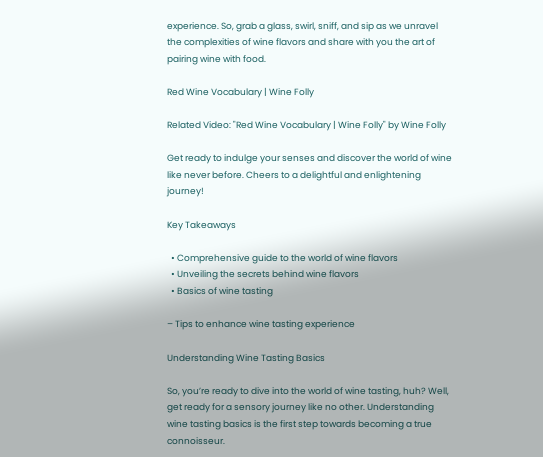experience. So, grab a glass, swirl, sniff, and sip as we unravel the complexities of wine flavors and share with you the art of pairing wine with food.

Red Wine Vocabulary | Wine Folly

Related Video: "Red Wine Vocabulary | Wine Folly" by Wine Folly

Get ready to indulge your senses and discover the world of wine like never before. Cheers to a delightful and enlightening journey!

Key Takeaways

  • Comprehensive guide to the world of wine flavors
  • Unveiling the secrets behind wine flavors
  • Basics of wine tasting

– Tips to enhance wine tasting experience

Understanding Wine Tasting Basics

So, you’re ready to dive into the world of wine tasting, huh? Well, get ready for a sensory journey like no other. Understanding wine tasting basics is the first step towards becoming a true connoisseur.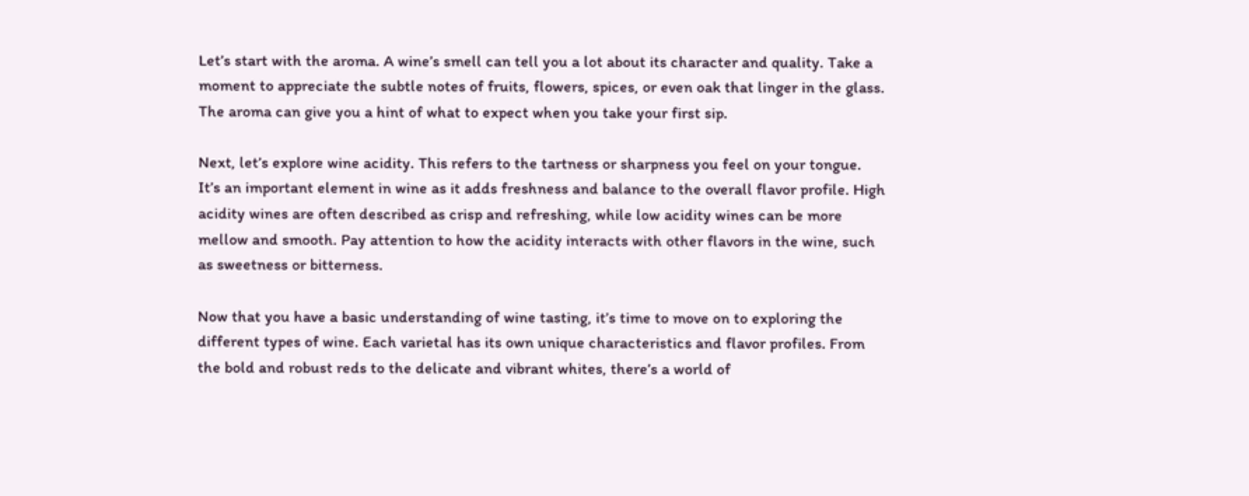Let’s start with the aroma. A wine’s smell can tell you a lot about its character and quality. Take a moment to appreciate the subtle notes of fruits, flowers, spices, or even oak that linger in the glass. The aroma can give you a hint of what to expect when you take your first sip.

Next, let’s explore wine acidity. This refers to the tartness or sharpness you feel on your tongue. It’s an important element in wine as it adds freshness and balance to the overall flavor profile. High acidity wines are often described as crisp and refreshing, while low acidity wines can be more mellow and smooth. Pay attention to how the acidity interacts with other flavors in the wine, such as sweetness or bitterness.

Now that you have a basic understanding of wine tasting, it’s time to move on to exploring the different types of wine. Each varietal has its own unique characteristics and flavor profiles. From the bold and robust reds to the delicate and vibrant whites, there’s a world of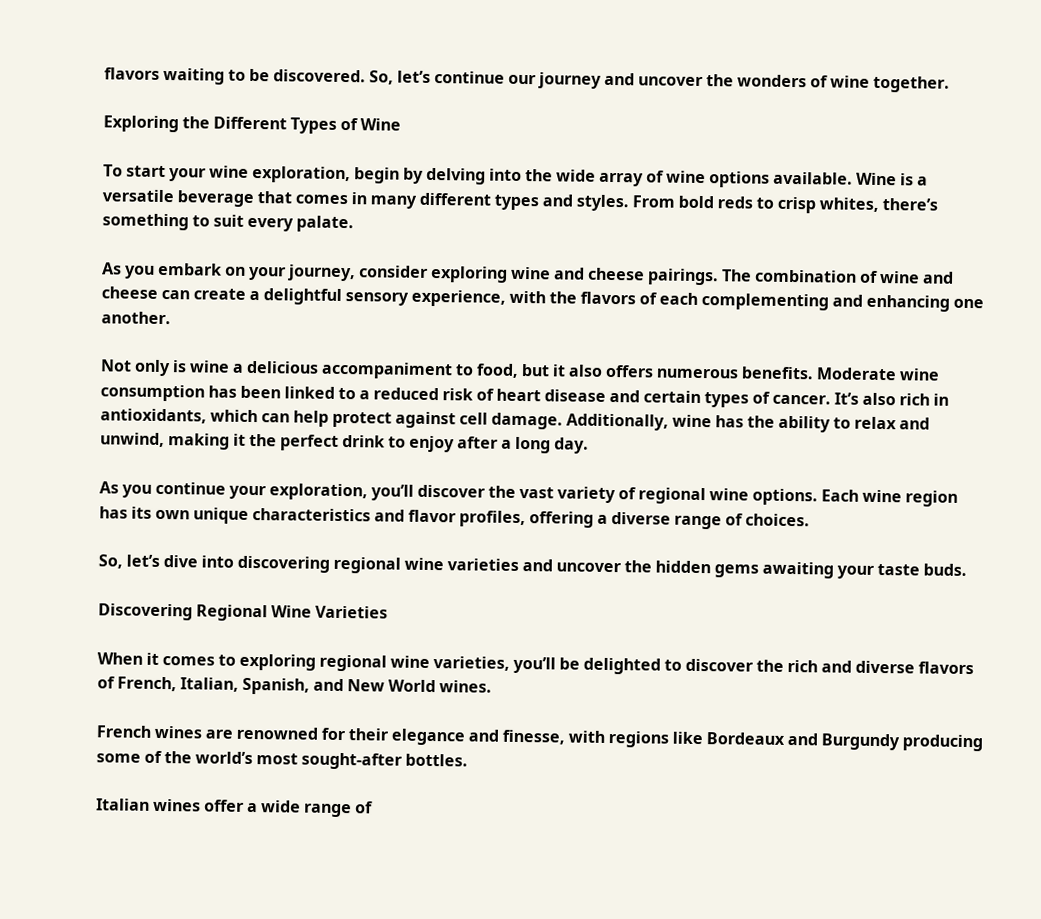flavors waiting to be discovered. So, let’s continue our journey and uncover the wonders of wine together.

Exploring the Different Types of Wine

To start your wine exploration, begin by delving into the wide array of wine options available. Wine is a versatile beverage that comes in many different types and styles. From bold reds to crisp whites, there’s something to suit every palate.

As you embark on your journey, consider exploring wine and cheese pairings. The combination of wine and cheese can create a delightful sensory experience, with the flavors of each complementing and enhancing one another.

Not only is wine a delicious accompaniment to food, but it also offers numerous benefits. Moderate wine consumption has been linked to a reduced risk of heart disease and certain types of cancer. It’s also rich in antioxidants, which can help protect against cell damage. Additionally, wine has the ability to relax and unwind, making it the perfect drink to enjoy after a long day.

As you continue your exploration, you’ll discover the vast variety of regional wine options. Each wine region has its own unique characteristics and flavor profiles, offering a diverse range of choices.

So, let’s dive into discovering regional wine varieties and uncover the hidden gems awaiting your taste buds.

Discovering Regional Wine Varieties

When it comes to exploring regional wine varieties, you’ll be delighted to discover the rich and diverse flavors of French, Italian, Spanish, and New World wines.

French wines are renowned for their elegance and finesse, with regions like Bordeaux and Burgundy producing some of the world’s most sought-after bottles.

Italian wines offer a wide range of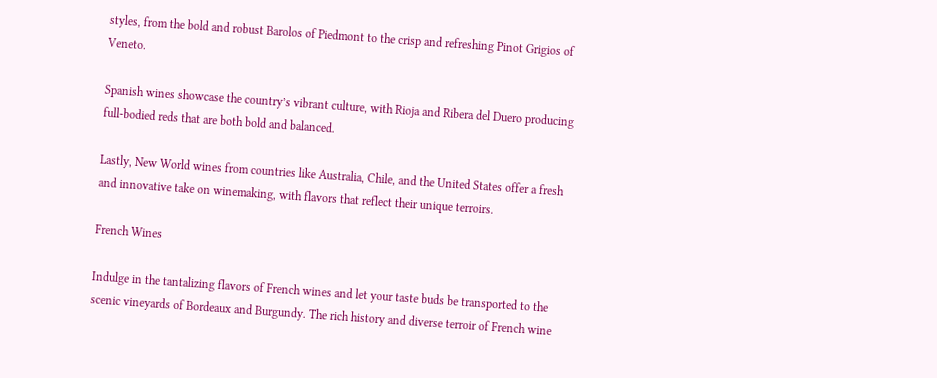styles, from the bold and robust Barolos of Piedmont to the crisp and refreshing Pinot Grigios of Veneto.

Spanish wines showcase the country’s vibrant culture, with Rioja and Ribera del Duero producing full-bodied reds that are both bold and balanced.

Lastly, New World wines from countries like Australia, Chile, and the United States offer a fresh and innovative take on winemaking, with flavors that reflect their unique terroirs.

French Wines

Indulge in the tantalizing flavors of French wines and let your taste buds be transported to the scenic vineyards of Bordeaux and Burgundy. The rich history and diverse terroir of French wine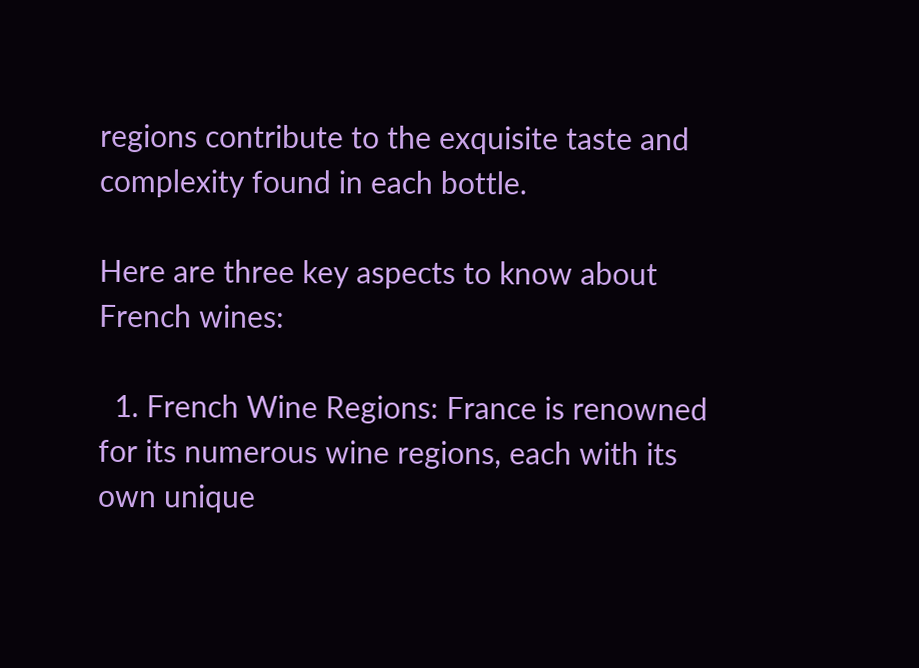regions contribute to the exquisite taste and complexity found in each bottle.

Here are three key aspects to know about French wines:

  1. French Wine Regions: France is renowned for its numerous wine regions, each with its own unique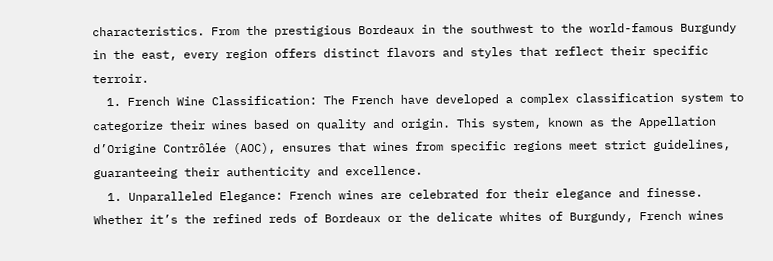characteristics. From the prestigious Bordeaux in the southwest to the world-famous Burgundy in the east, every region offers distinct flavors and styles that reflect their specific terroir.
  1. French Wine Classification: The French have developed a complex classification system to categorize their wines based on quality and origin. This system, known as the Appellation d’Origine Contrôlée (AOC), ensures that wines from specific regions meet strict guidelines, guaranteeing their authenticity and excellence.
  1. Unparalleled Elegance: French wines are celebrated for their elegance and finesse. Whether it’s the refined reds of Bordeaux or the delicate whites of Burgundy, French wines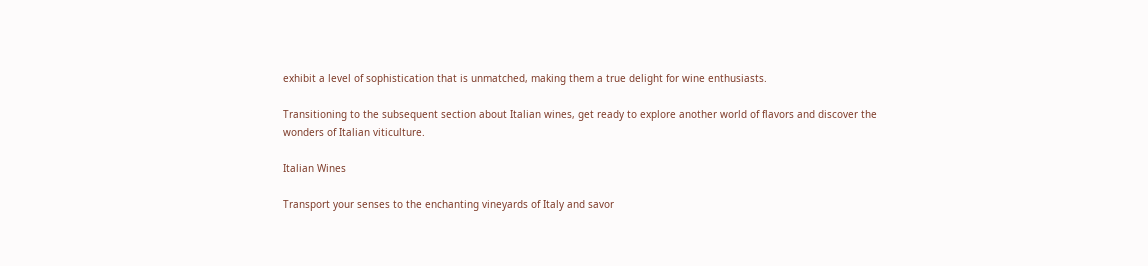exhibit a level of sophistication that is unmatched, making them a true delight for wine enthusiasts.

Transitioning to the subsequent section about Italian wines, get ready to explore another world of flavors and discover the wonders of Italian viticulture.

Italian Wines

Transport your senses to the enchanting vineyards of Italy and savor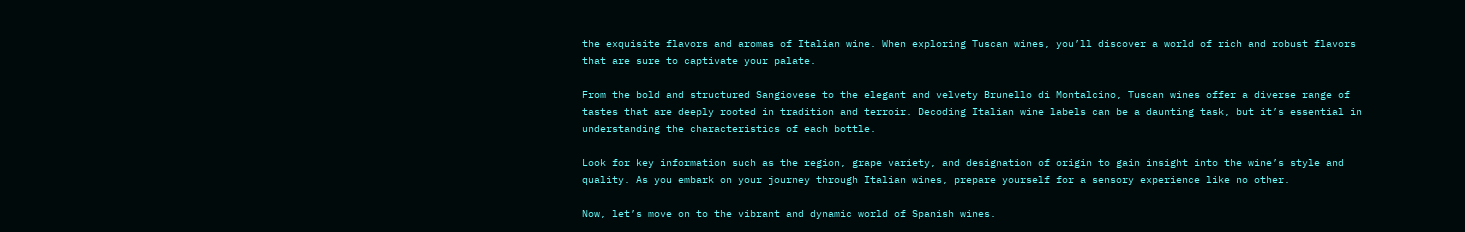the exquisite flavors and aromas of Italian wine. When exploring Tuscan wines, you’ll discover a world of rich and robust flavors that are sure to captivate your palate.

From the bold and structured Sangiovese to the elegant and velvety Brunello di Montalcino, Tuscan wines offer a diverse range of tastes that are deeply rooted in tradition and terroir. Decoding Italian wine labels can be a daunting task, but it’s essential in understanding the characteristics of each bottle.

Look for key information such as the region, grape variety, and designation of origin to gain insight into the wine’s style and quality. As you embark on your journey through Italian wines, prepare yourself for a sensory experience like no other.

Now, let’s move on to the vibrant and dynamic world of Spanish wines.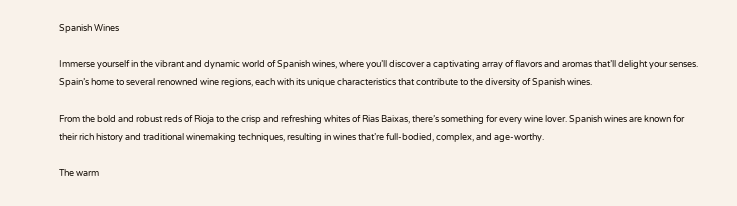Spanish Wines

Immerse yourself in the vibrant and dynamic world of Spanish wines, where you’ll discover a captivating array of flavors and aromas that’ll delight your senses. Spain’s home to several renowned wine regions, each with its unique characteristics that contribute to the diversity of Spanish wines.

From the bold and robust reds of Rioja to the crisp and refreshing whites of Rias Baixas, there’s something for every wine lover. Spanish wines are known for their rich history and traditional winemaking techniques, resulting in wines that’re full-bodied, complex, and age-worthy.

The warm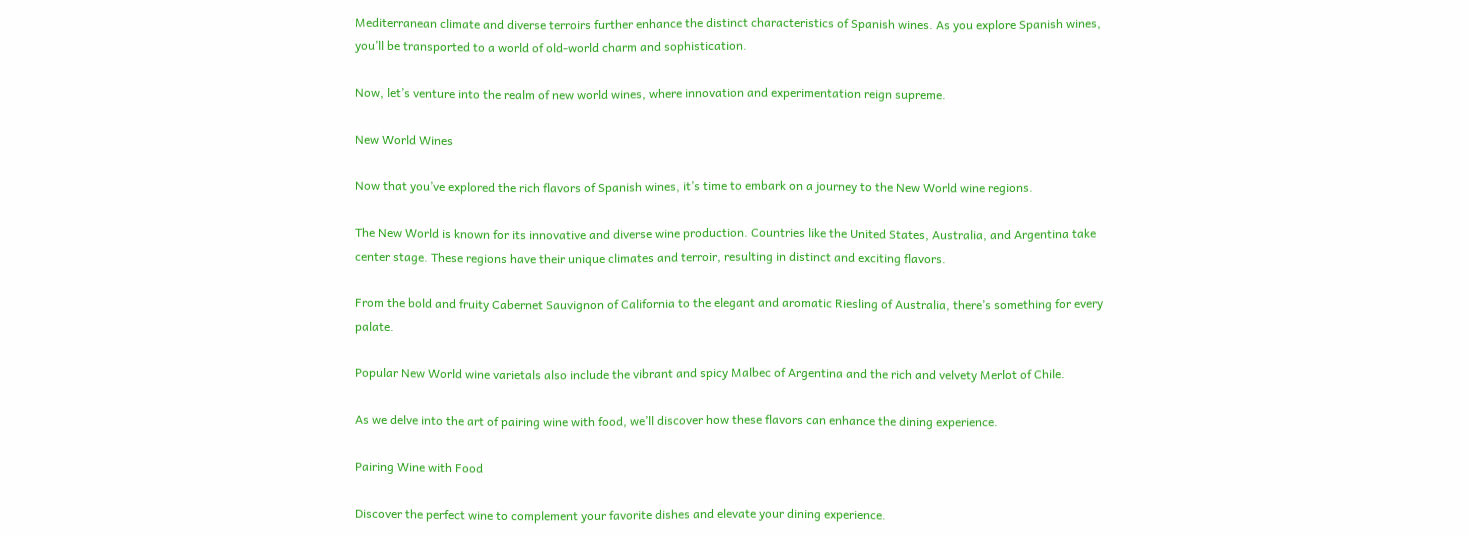Mediterranean climate and diverse terroirs further enhance the distinct characteristics of Spanish wines. As you explore Spanish wines, you’ll be transported to a world of old-world charm and sophistication.

Now, let’s venture into the realm of new world wines, where innovation and experimentation reign supreme.

New World Wines

Now that you’ve explored the rich flavors of Spanish wines, it’s time to embark on a journey to the New World wine regions.

The New World is known for its innovative and diverse wine production. Countries like the United States, Australia, and Argentina take center stage. These regions have their unique climates and terroir, resulting in distinct and exciting flavors.

From the bold and fruity Cabernet Sauvignon of California to the elegant and aromatic Riesling of Australia, there’s something for every palate.

Popular New World wine varietals also include the vibrant and spicy Malbec of Argentina and the rich and velvety Merlot of Chile.

As we delve into the art of pairing wine with food, we’ll discover how these flavors can enhance the dining experience.

Pairing Wine with Food

Discover the perfect wine to complement your favorite dishes and elevate your dining experience.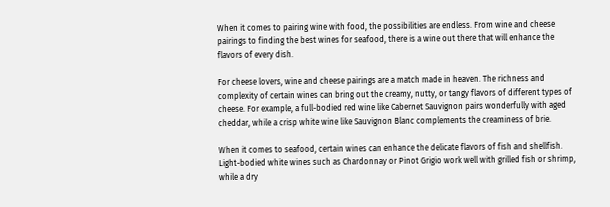When it comes to pairing wine with food, the possibilities are endless. From wine and cheese pairings to finding the best wines for seafood, there is a wine out there that will enhance the flavors of every dish.

For cheese lovers, wine and cheese pairings are a match made in heaven. The richness and complexity of certain wines can bring out the creamy, nutty, or tangy flavors of different types of cheese. For example, a full-bodied red wine like Cabernet Sauvignon pairs wonderfully with aged cheddar, while a crisp white wine like Sauvignon Blanc complements the creaminess of brie.

When it comes to seafood, certain wines can enhance the delicate flavors of fish and shellfish. Light-bodied white wines such as Chardonnay or Pinot Grigio work well with grilled fish or shrimp, while a dry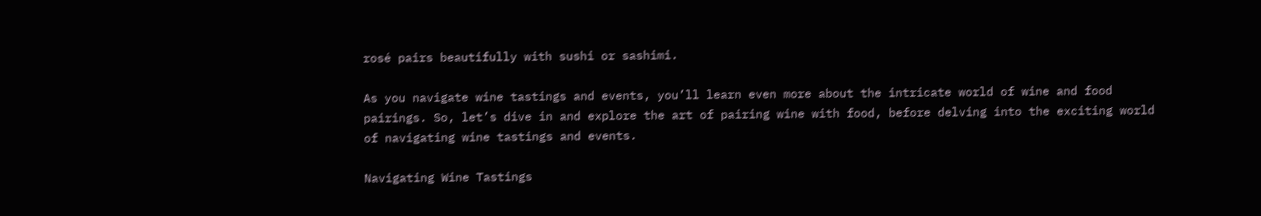rosé pairs beautifully with sushi or sashimi.

As you navigate wine tastings and events, you’ll learn even more about the intricate world of wine and food pairings. So, let’s dive in and explore the art of pairing wine with food, before delving into the exciting world of navigating wine tastings and events.

Navigating Wine Tastings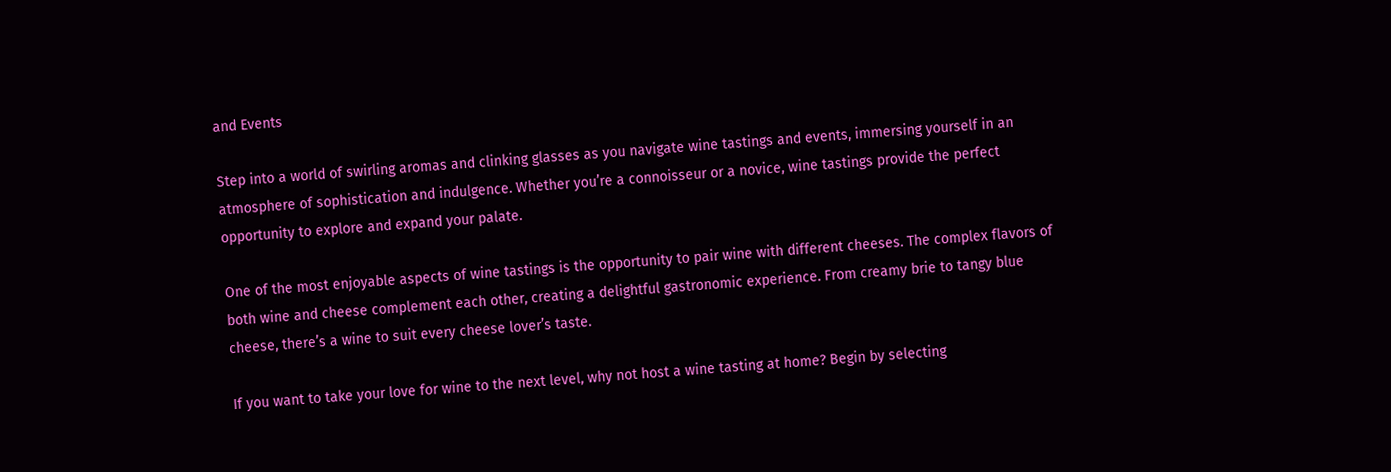and Events

Step into a world of swirling aromas and clinking glasses as you navigate wine tastings and events, immersing yourself in an atmosphere of sophistication and indulgence. Whether you’re a connoisseur or a novice, wine tastings provide the perfect opportunity to explore and expand your palate.

One of the most enjoyable aspects of wine tastings is the opportunity to pair wine with different cheeses. The complex flavors of both wine and cheese complement each other, creating a delightful gastronomic experience. From creamy brie to tangy blue cheese, there’s a wine to suit every cheese lover’s taste.

If you want to take your love for wine to the next level, why not host a wine tasting at home? Begin by selecting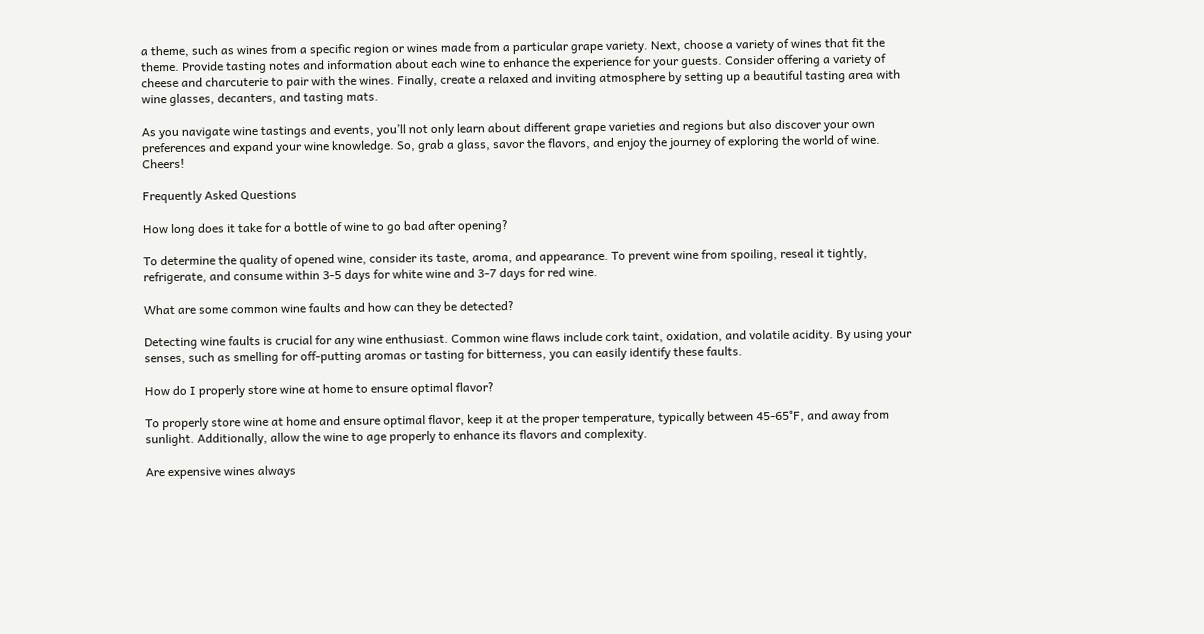a theme, such as wines from a specific region or wines made from a particular grape variety. Next, choose a variety of wines that fit the theme. Provide tasting notes and information about each wine to enhance the experience for your guests. Consider offering a variety of cheese and charcuterie to pair with the wines. Finally, create a relaxed and inviting atmosphere by setting up a beautiful tasting area with wine glasses, decanters, and tasting mats.

As you navigate wine tastings and events, you’ll not only learn about different grape varieties and regions but also discover your own preferences and expand your wine knowledge. So, grab a glass, savor the flavors, and enjoy the journey of exploring the world of wine. Cheers!

Frequently Asked Questions

How long does it take for a bottle of wine to go bad after opening?

To determine the quality of opened wine, consider its taste, aroma, and appearance. To prevent wine from spoiling, reseal it tightly, refrigerate, and consume within 3-5 days for white wine and 3-7 days for red wine.

What are some common wine faults and how can they be detected?

Detecting wine faults is crucial for any wine enthusiast. Common wine flaws include cork taint, oxidation, and volatile acidity. By using your senses, such as smelling for off-putting aromas or tasting for bitterness, you can easily identify these faults.

How do I properly store wine at home to ensure optimal flavor?

To properly store wine at home and ensure optimal flavor, keep it at the proper temperature, typically between 45-65°F, and away from sunlight. Additionally, allow the wine to age properly to enhance its flavors and complexity.

Are expensive wines always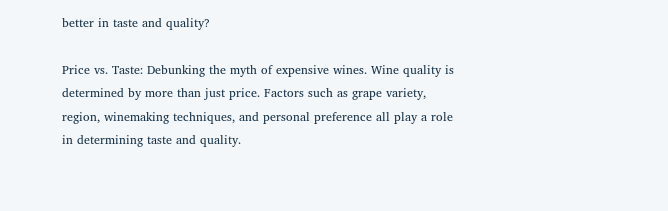better in taste and quality?

Price vs. Taste: Debunking the myth of expensive wines. Wine quality is determined by more than just price. Factors such as grape variety, region, winemaking techniques, and personal preference all play a role in determining taste and quality.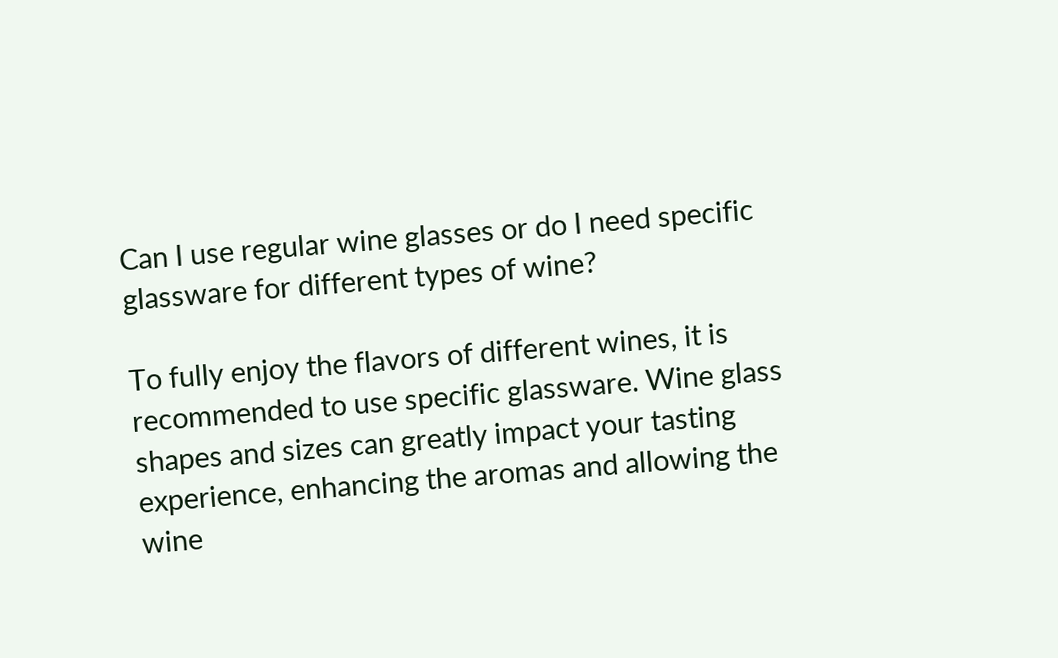Can I use regular wine glasses or do I need specific glassware for different types of wine?

To fully enjoy the flavors of different wines, it is recommended to use specific glassware. Wine glass shapes and sizes can greatly impact your tasting experience, enhancing the aromas and allowing the wine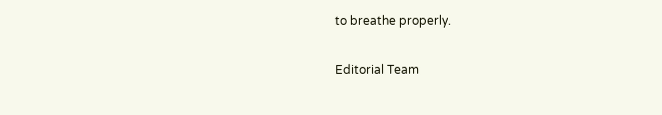to breathe properly.

Editorial Team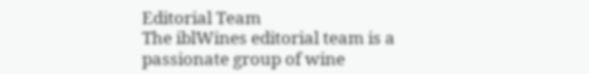Editorial Team
The iblWines editorial team is a passionate group of wine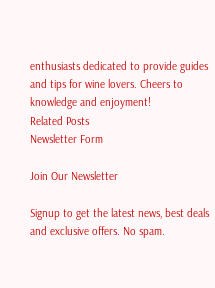enthusiasts dedicated to provide guides and tips for wine lovers. Cheers to knowledge and enjoyment!
Related Posts
Newsletter Form

Join Our Newsletter

Signup to get the latest news, best deals and exclusive offers. No spam.